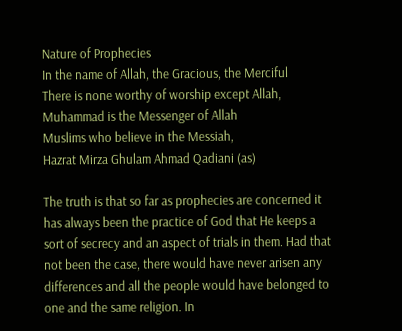Nature of Prophecies
In the name of Allah, the Gracious, the Merciful
There is none worthy of worship except Allah, Muhammad is the Messenger of Allah
Muslims who believe in the Messiah,
Hazrat Mirza Ghulam Ahmad Qadiani (as)

The truth is that so far as prophecies are concerned it has always been the practice of God that He keeps a sort of secrecy and an aspect of trials in them. Had that not been the case, there would have never arisen any differences and all the people would have belonged to one and the same religion. In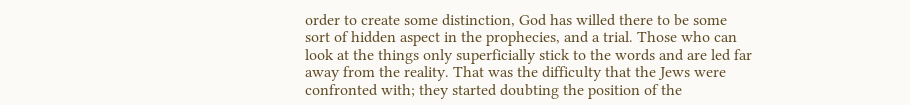order to create some distinction, God has willed there to be some sort of hidden aspect in the prophecies, and a trial. Those who can look at the things only superficially stick to the words and are led far away from the reality. That was the difficulty that the Jews were confronted with; they started doubting the position of the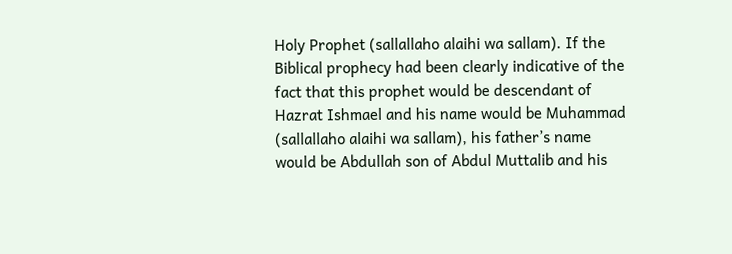Holy Prophet (sallallaho alaihi wa sallam). If the Biblical prophecy had been clearly indicative of the fact that this prophet would be descendant of Hazrat Ishmael and his name would be Muhammad (sallallaho alaihi wa sallam), his father’s name would be Abdullah son of Abdul Muttalib and his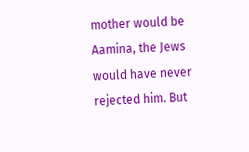mother would be Aamina, the Jews would have never rejected him. But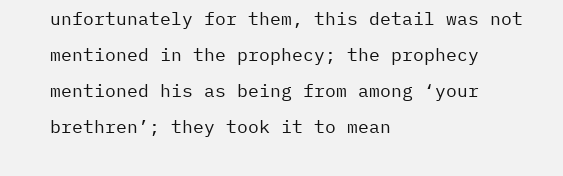unfortunately for them, this detail was not mentioned in the prophecy; the prophecy mentioned his as being from among ‘your brethren’; they took it to mean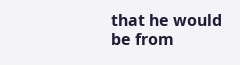that he would be from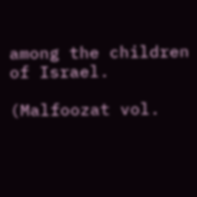among the children of Israel.

(Malfoozat vol.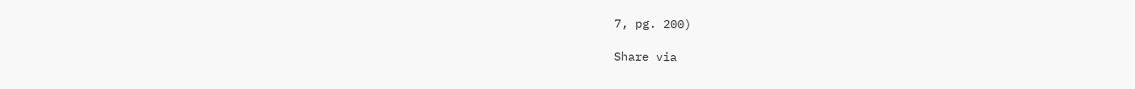7, pg. 200)

Share via